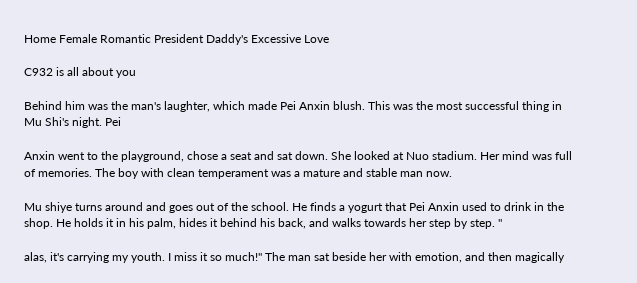Home Female Romantic President Daddy's Excessive Love

C932 is all about you

Behind him was the man's laughter, which made Pei Anxin blush. This was the most successful thing in Mu Shi's night. Pei

Anxin went to the playground, chose a seat and sat down. She looked at Nuo stadium. Her mind was full of memories. The boy with clean temperament was a mature and stable man now.

Mu shiye turns around and goes out of the school. He finds a yogurt that Pei Anxin used to drink in the shop. He holds it in his palm, hides it behind his back, and walks towards her step by step. "

alas, it's carrying my youth. I miss it so much!" The man sat beside her with emotion, and then magically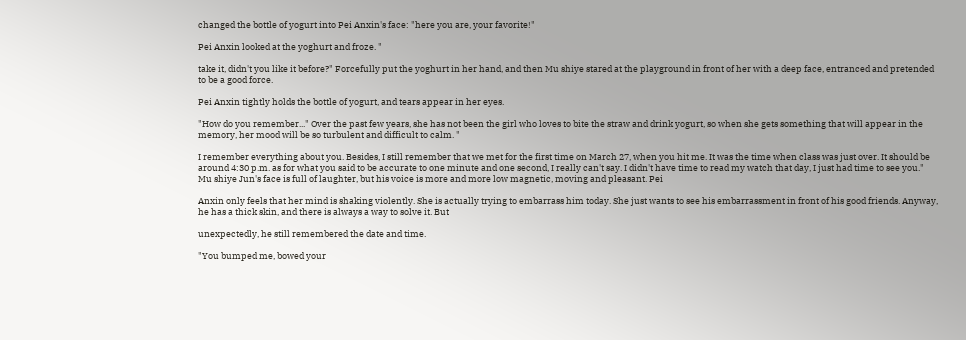changed the bottle of yogurt into Pei Anxin's face: "here you are, your favorite!"

Pei Anxin looked at the yoghurt and froze. "

take it, didn't you like it before?" Forcefully put the yoghurt in her hand, and then Mu shiye stared at the playground in front of her with a deep face, entranced and pretended to be a good force.

Pei Anxin tightly holds the bottle of yogurt, and tears appear in her eyes.

"How do you remember..." Over the past few years, she has not been the girl who loves to bite the straw and drink yogurt, so when she gets something that will appear in the memory, her mood will be so turbulent and difficult to calm. "

I remember everything about you. Besides, I still remember that we met for the first time on March 27, when you hit me. It was the time when class was just over. It should be around 4:30 p.m. as for what you said to be accurate to one minute and one second, I really can't say. I didn't have time to read my watch that day, I just had time to see you." Mu shiye Jun's face is full of laughter, but his voice is more and more low magnetic, moving and pleasant. Pei

Anxin only feels that her mind is shaking violently. She is actually trying to embarrass him today. She just wants to see his embarrassment in front of his good friends. Anyway, he has a thick skin, and there is always a way to solve it. But

unexpectedly, he still remembered the date and time.

"You bumped me, bowed your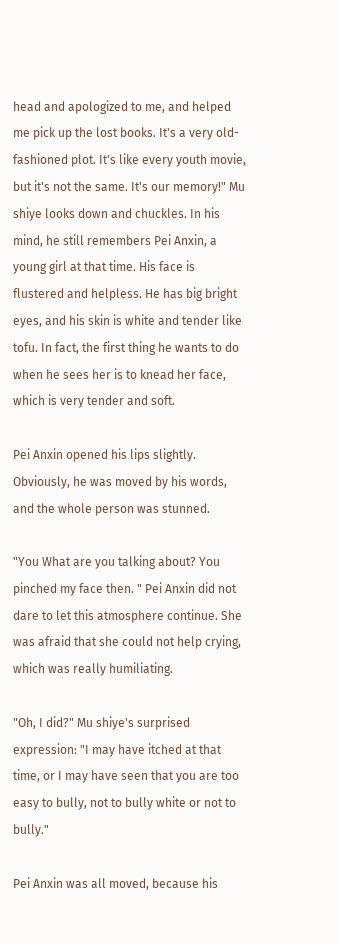head and apologized to me, and helped me pick up the lost books. It's a very old-fashioned plot. It's like every youth movie, but it's not the same. It's our memory!" Mu shiye looks down and chuckles. In his mind, he still remembers Pei Anxin, a young girl at that time. His face is flustered and helpless. He has big bright eyes, and his skin is white and tender like tofu. In fact, the first thing he wants to do when he sees her is to knead her face, which is very tender and soft.

Pei Anxin opened his lips slightly. Obviously, he was moved by his words, and the whole person was stunned.

"You What are you talking about? You pinched my face then. " Pei Anxin did not dare to let this atmosphere continue. She was afraid that she could not help crying, which was really humiliating.

"Oh, I did?" Mu shiye's surprised expression: "I may have itched at that time, or I may have seen that you are too easy to bully, not to bully white or not to bully."

Pei Anxin was all moved, because his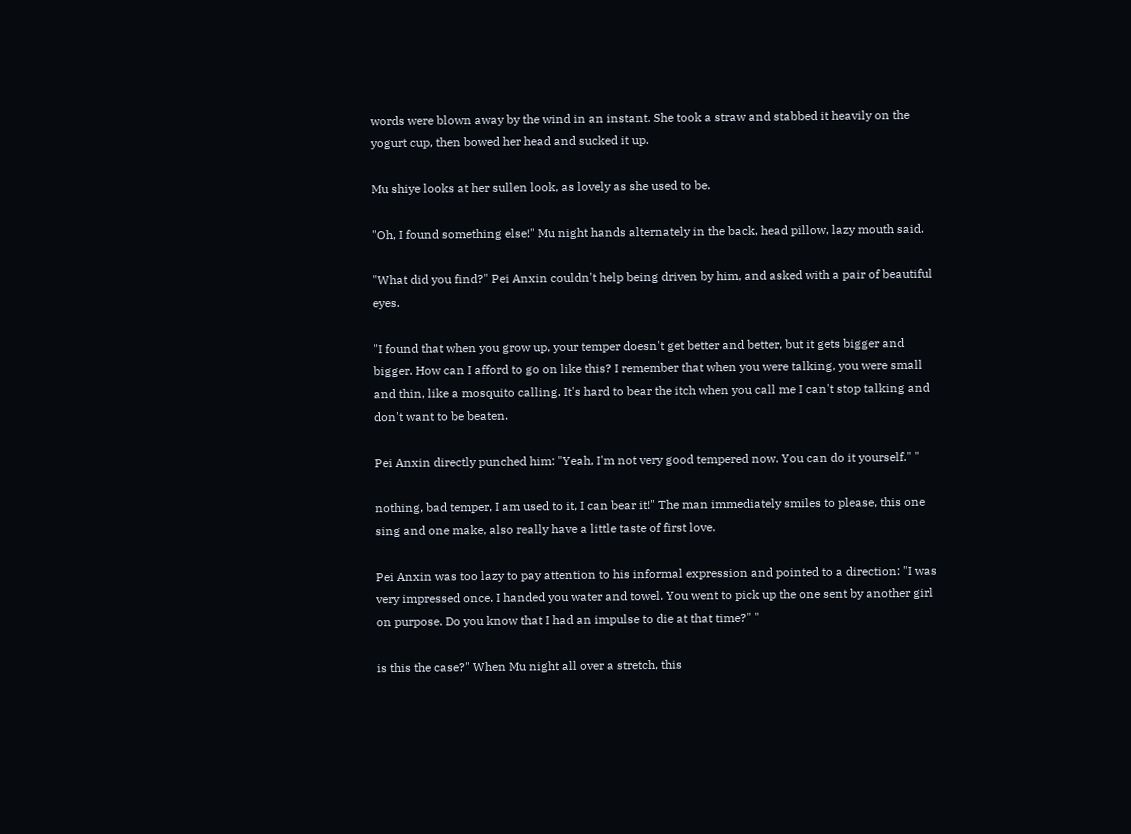words were blown away by the wind in an instant. She took a straw and stabbed it heavily on the yogurt cup, then bowed her head and sucked it up.

Mu shiye looks at her sullen look, as lovely as she used to be.

"Oh, I found something else!" Mu night hands alternately in the back, head pillow, lazy mouth said.

"What did you find?" Pei Anxin couldn't help being driven by him, and asked with a pair of beautiful eyes.

"I found that when you grow up, your temper doesn't get better and better, but it gets bigger and bigger. How can I afford to go on like this? I remember that when you were talking, you were small and thin, like a mosquito calling. It's hard to bear the itch when you call me I can't stop talking and don't want to be beaten.

Pei Anxin directly punched him: "Yeah, I'm not very good tempered now. You can do it yourself." "

nothing, bad temper, I am used to it, I can bear it!" The man immediately smiles to please, this one sing and one make, also really have a little taste of first love.

Pei Anxin was too lazy to pay attention to his informal expression and pointed to a direction: "I was very impressed once. I handed you water and towel. You went to pick up the one sent by another girl on purpose. Do you know that I had an impulse to die at that time?" "

is this the case?" When Mu night all over a stretch, this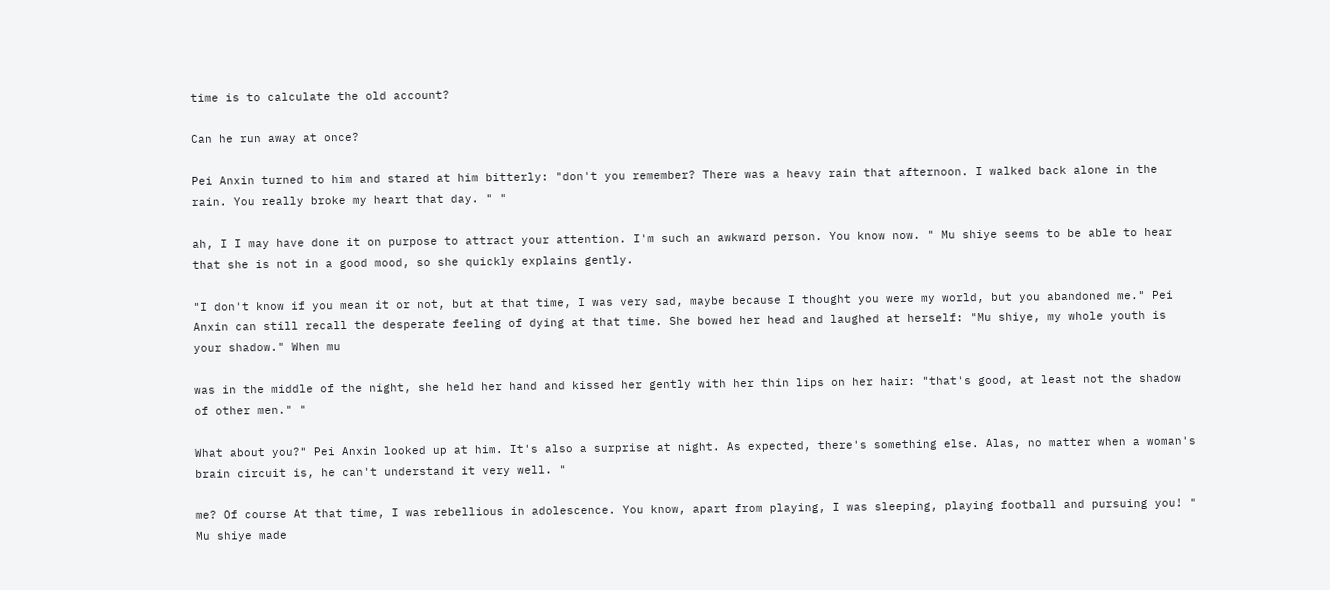time is to calculate the old account?

Can he run away at once?

Pei Anxin turned to him and stared at him bitterly: "don't you remember? There was a heavy rain that afternoon. I walked back alone in the rain. You really broke my heart that day. " "

ah, I I may have done it on purpose to attract your attention. I'm such an awkward person. You know now. " Mu shiye seems to be able to hear that she is not in a good mood, so she quickly explains gently.

"I don't know if you mean it or not, but at that time, I was very sad, maybe because I thought you were my world, but you abandoned me." Pei Anxin can still recall the desperate feeling of dying at that time. She bowed her head and laughed at herself: "Mu shiye, my whole youth is your shadow." When mu

was in the middle of the night, she held her hand and kissed her gently with her thin lips on her hair: "that's good, at least not the shadow of other men." "

What about you?" Pei Anxin looked up at him. It's also a surprise at night. As expected, there's something else. Alas, no matter when a woman's brain circuit is, he can't understand it very well. "

me? Of course At that time, I was rebellious in adolescence. You know, apart from playing, I was sleeping, playing football and pursuing you! " Mu shiye made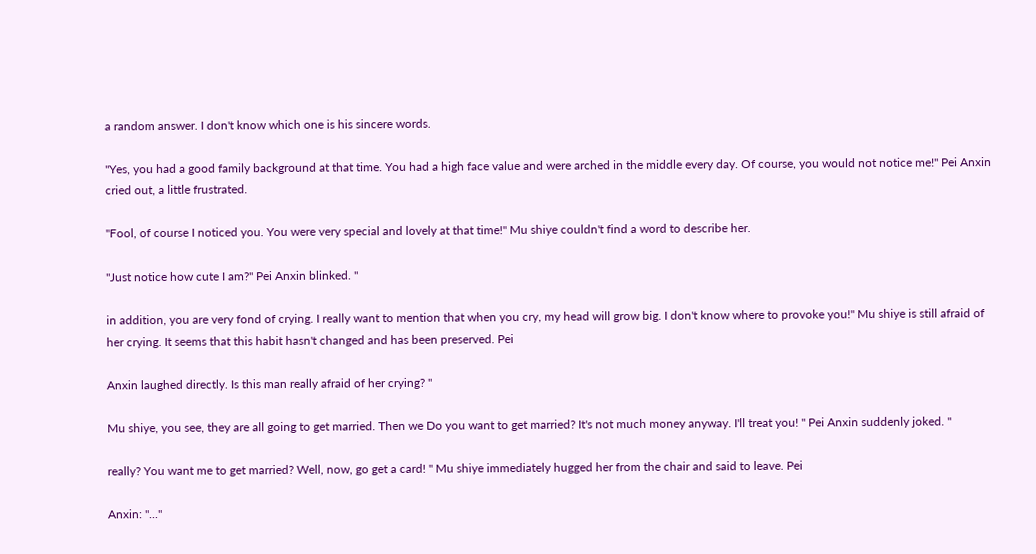a random answer. I don't know which one is his sincere words.

"Yes, you had a good family background at that time. You had a high face value and were arched in the middle every day. Of course, you would not notice me!" Pei Anxin cried out, a little frustrated.

"Fool, of course I noticed you. You were very special and lovely at that time!" Mu shiye couldn't find a word to describe her.

"Just notice how cute I am?" Pei Anxin blinked. "

in addition, you are very fond of crying. I really want to mention that when you cry, my head will grow big. I don't know where to provoke you!" Mu shiye is still afraid of her crying. It seems that this habit hasn't changed and has been preserved. Pei

Anxin laughed directly. Is this man really afraid of her crying? "

Mu shiye, you see, they are all going to get married. Then we Do you want to get married? It's not much money anyway. I'll treat you! " Pei Anxin suddenly joked. "

really? You want me to get married? Well, now, go get a card! " Mu shiye immediately hugged her from the chair and said to leave. Pei

Anxin: "..."